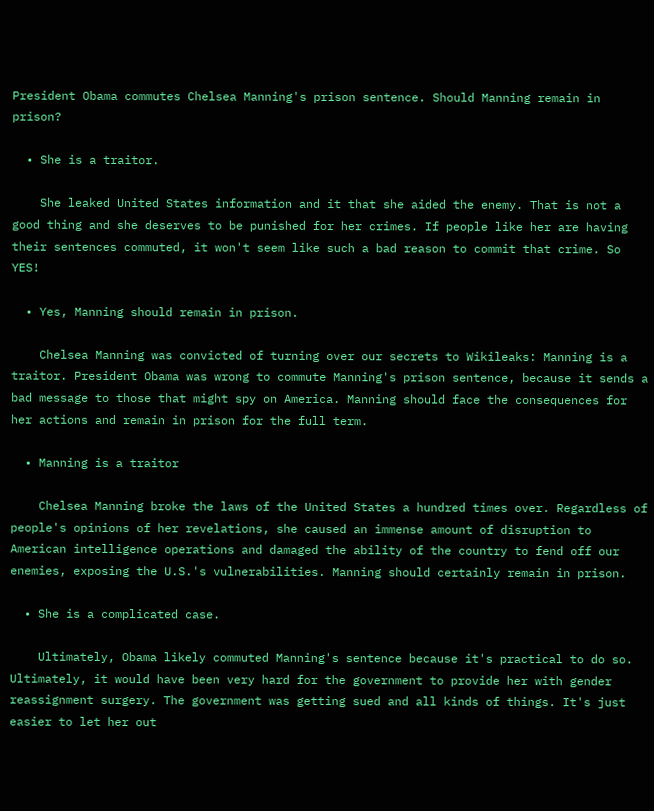President Obama commutes Chelsea Manning's prison sentence. Should Manning remain in prison?

  • She is a traitor.

    She leaked United States information and it that she aided the enemy. That is not a good thing and she deserves to be punished for her crimes. If people like her are having their sentences commuted, it won't seem like such a bad reason to commit that crime. So YES!

  • Yes, Manning should remain in prison.

    Chelsea Manning was convicted of turning over our secrets to Wikileaks: Manning is a traitor. President Obama was wrong to commute Manning's prison sentence, because it sends a bad message to those that might spy on America. Manning should face the consequences for her actions and remain in prison for the full term.

  • Manning is a traitor

    Chelsea Manning broke the laws of the United States a hundred times over. Regardless of people's opinions of her revelations, she caused an immense amount of disruption to American intelligence operations and damaged the ability of the country to fend off our enemies, exposing the U.S.'s vulnerabilities. Manning should certainly remain in prison.

  • She is a complicated case.

    Ultimately, Obama likely commuted Manning's sentence because it's practical to do so. Ultimately, it would have been very hard for the government to provide her with gender reassignment surgery. The government was getting sued and all kinds of things. It's just easier to let her out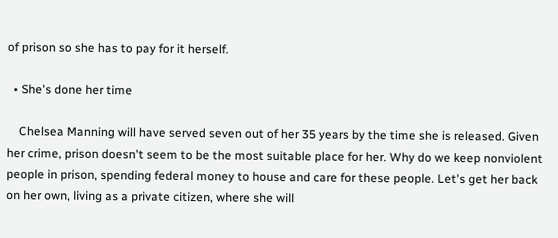of prison so she has to pay for it herself.

  • She's done her time

    Chelsea Manning will have served seven out of her 35 years by the time she is released. Given her crime, prison doesn't seem to be the most suitable place for her. Why do we keep nonviolent people in prison, spending federal money to house and care for these people. Let's get her back on her own, living as a private citizen, where she will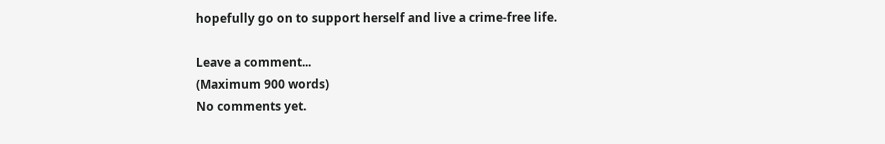hopefully go on to support herself and live a crime-free life.

Leave a comment...
(Maximum 900 words)
No comments yet.